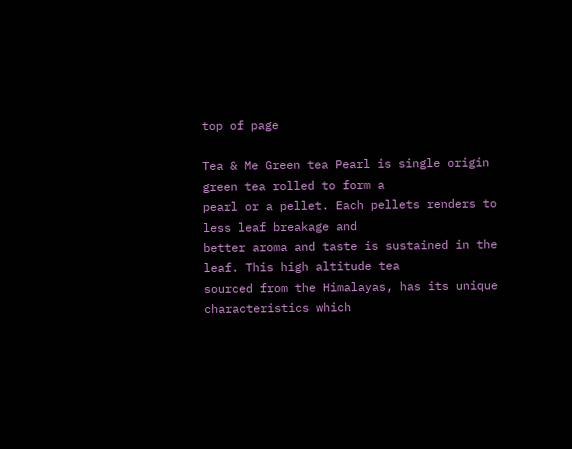top of page

Tea & Me Green tea Pearl is single origin green tea rolled to form a
pearl or a pellet. Each pellets renders to less leaf breakage and
better aroma and taste is sustained in the leaf. This high altitude tea
sourced from the Himalayas, has its unique characteristics which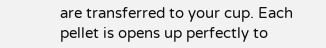are transferred to your cup. Each pellet is opens up perfectly to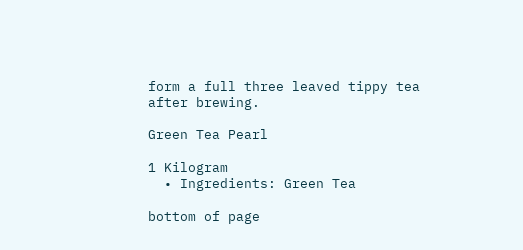form a full three leaved tippy tea after brewing.

Green Tea Pearl

1 Kilogram
  • Ingredients: Green Tea

bottom of page